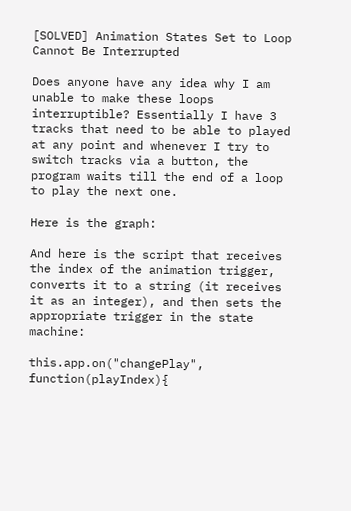[SOLVED] Animation States Set to Loop Cannot Be Interrupted

Does anyone have any idea why I am unable to make these loops interruptible? Essentially I have 3 tracks that need to be able to played at any point and whenever I try to switch tracks via a button, the program waits till the end of a loop to play the next one.

Here is the graph:

And here is the script that receives the index of the animation trigger, converts it to a string (it receives it as an integer), and then sets the appropriate trigger in the state machine:

this.app.on("changePlay", function(playIndex){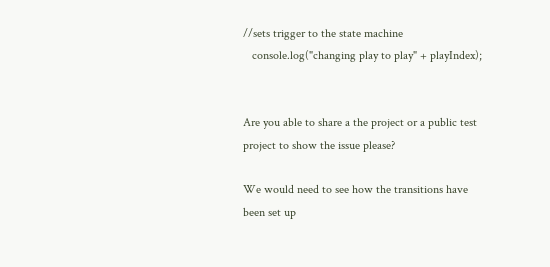//sets trigger to the state machine
   console.log("changing play to play" + playIndex);


Are you able to share a the project or a public test project to show the issue please?

We would need to see how the transitions have been set up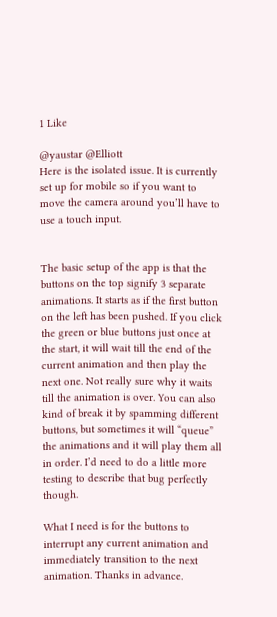1 Like

@yaustar @Elliott
Here is the isolated issue. It is currently set up for mobile so if you want to move the camera around you’ll have to use a touch input.


The basic setup of the app is that the buttons on the top signify 3 separate animations. It starts as if the first button on the left has been pushed. If you click the green or blue buttons just once at the start, it will wait till the end of the current animation and then play the next one. Not really sure why it waits till the animation is over. You can also kind of break it by spamming different buttons, but sometimes it will “queue” the animations and it will play them all in order. I’d need to do a little more testing to describe that bug perfectly though.

What I need is for the buttons to interrupt any current animation and immediately transition to the next animation. Thanks in advance.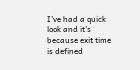I’ve had a quick look and it’s because exit time is defined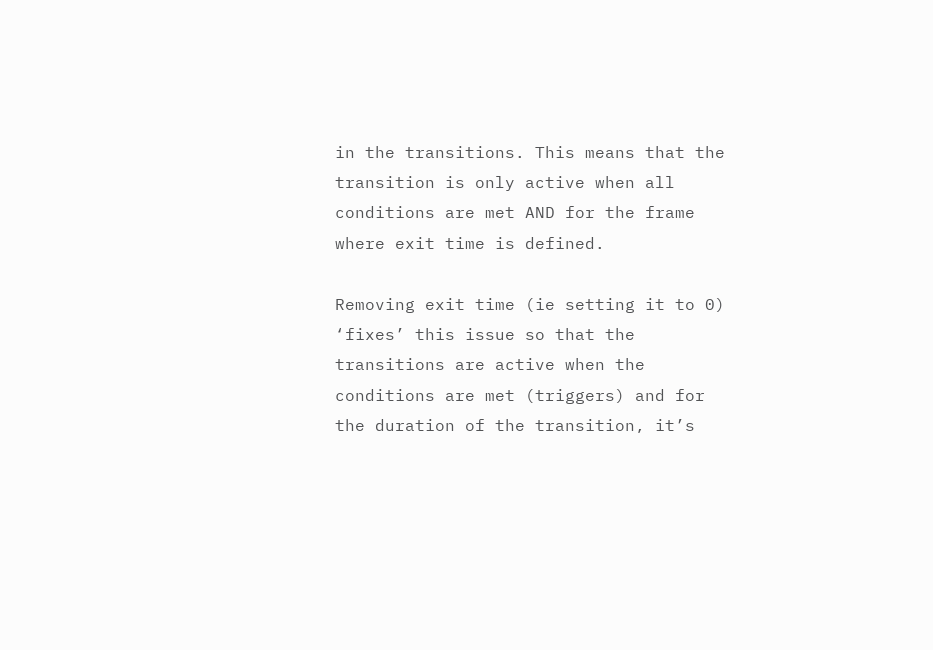in the transitions. This means that the transition is only active when all conditions are met AND for the frame where exit time is defined.

Removing exit time (ie setting it to 0) ‘fixes’ this issue so that the transitions are active when the conditions are met (triggers) and for the duration of the transition, it’s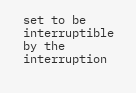set to be interruptible by the interruption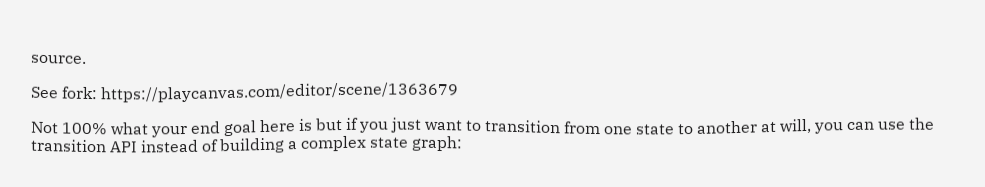source.

See fork: https://playcanvas.com/editor/scene/1363679

Not 100% what your end goal here is but if you just want to transition from one state to another at will, you can use the transition API instead of building a complex state graph: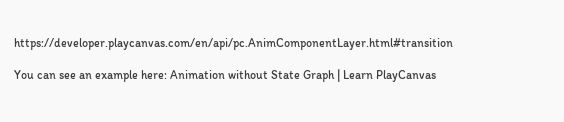https://developer.playcanvas.com/en/api/pc.AnimComponentLayer.html#transition

You can see an example here: Animation without State Graph | Learn PlayCanvas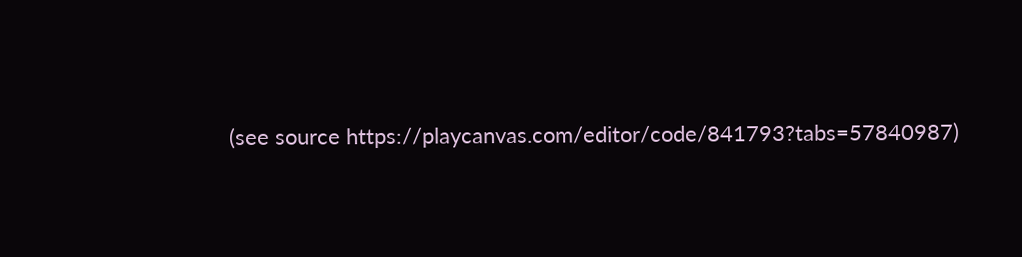(see source https://playcanvas.com/editor/code/841793?tabs=57840987)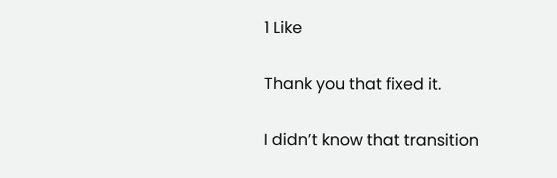1 Like

Thank you that fixed it.

I didn’t know that transition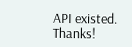API existed. Thanks!